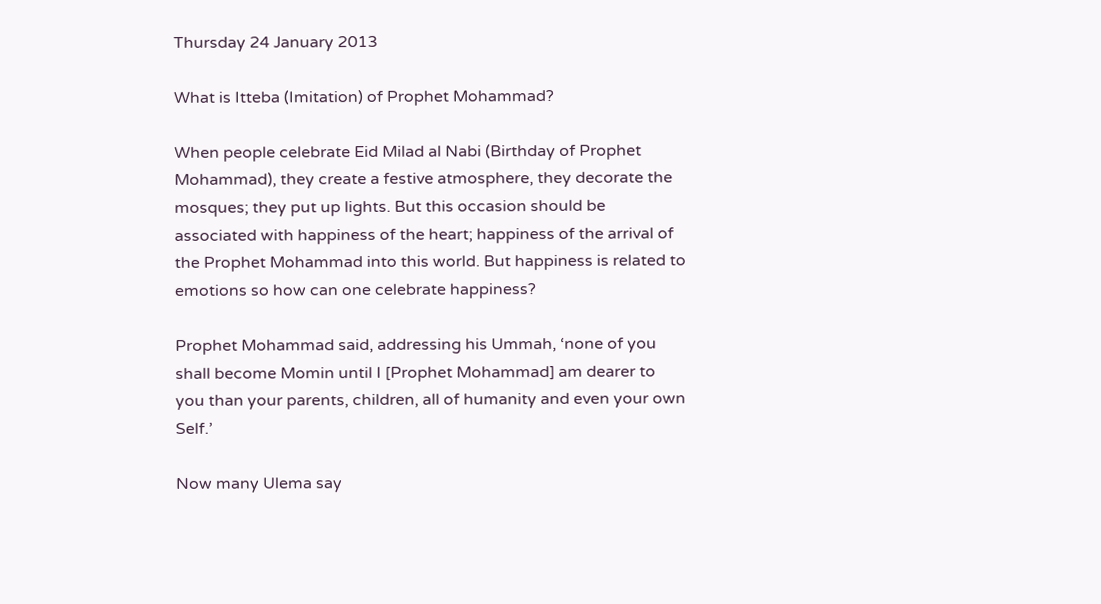Thursday 24 January 2013

What is Itteba (Imitation) of Prophet Mohammad?

When people celebrate Eid Milad al Nabi (Birthday of Prophet Mohammad), they create a festive atmosphere, they decorate the mosques; they put up lights. But this occasion should be associated with happiness of the heart; happiness of the arrival of the Prophet Mohammad into this world. But happiness is related to emotions so how can one celebrate happiness?

Prophet Mohammad said, addressing his Ummah, ‘none of you shall become Momin until I [Prophet Mohammad] am dearer to you than your parents, children, all of humanity and even your own Self.’

Now many Ulema say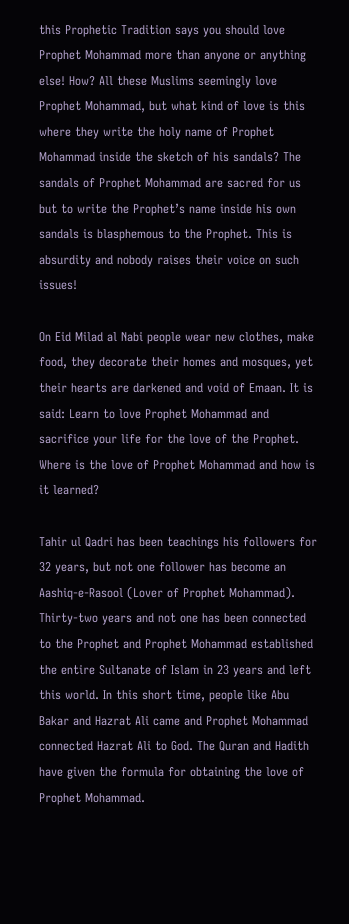this Prophetic Tradition says you should love Prophet Mohammad more than anyone or anything else! How? All these Muslims seemingly love Prophet Mohammad, but what kind of love is this where they write the holy name of Prophet Mohammad inside the sketch of his sandals? The sandals of Prophet Mohammad are sacred for us but to write the Prophet’s name inside his own sandals is blasphemous to the Prophet. This is absurdity and nobody raises their voice on such issues!

On Eid Milad al Nabi people wear new clothes, make food, they decorate their homes and mosques, yet their hearts are darkened and void of Emaan. It is said: Learn to love Prophet Mohammad and sacrifice your life for the love of the Prophet. Where is the love of Prophet Mohammad and how is it learned?

Tahir ul Qadri has been teachings his followers for 32 years, but not one follower has become an Aashiq-e-Rasool (Lover of Prophet Mohammad). Thirty-two years and not one has been connected to the Prophet and Prophet Mohammad established the entire Sultanate of Islam in 23 years and left this world. In this short time, people like Abu Bakar and Hazrat Ali came and Prophet Mohammad connected Hazrat Ali to God. The Quran and Hadith have given the formula for obtaining the love of Prophet Mohammad.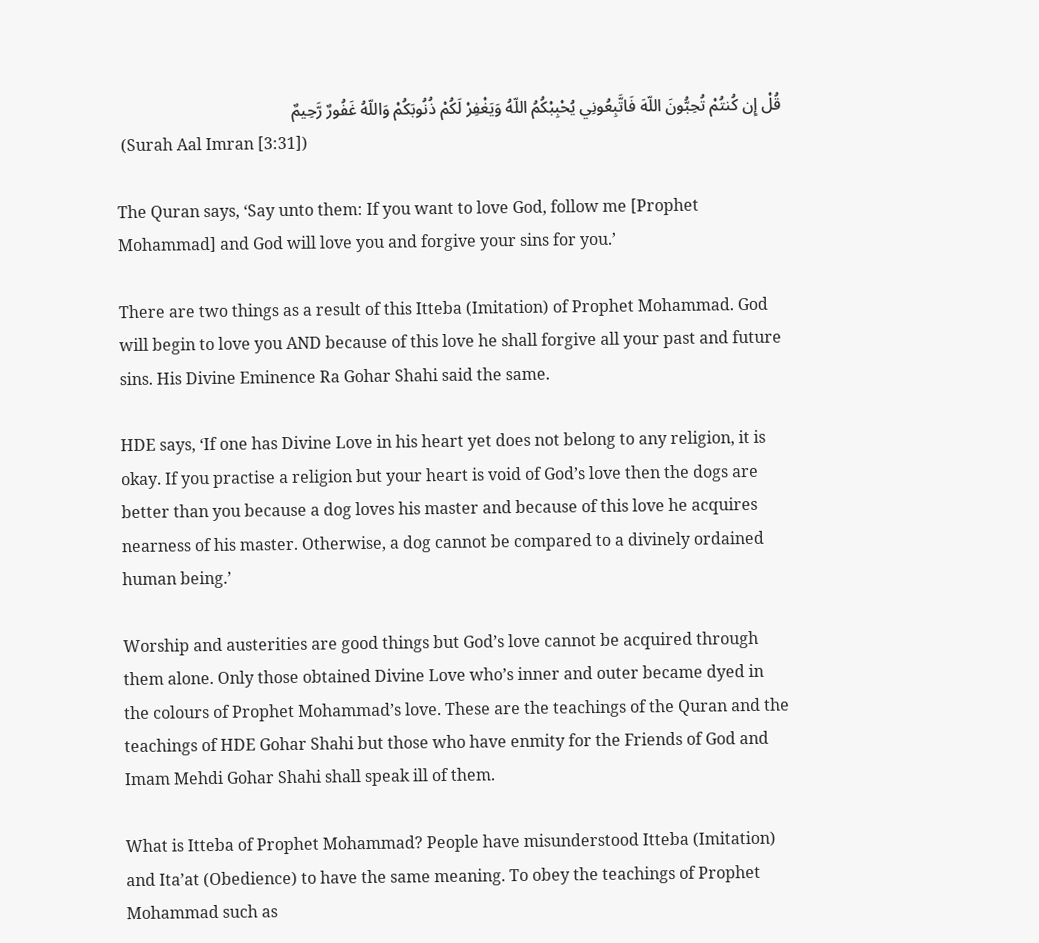قُلْ إِن كُنتُمْ تُحِبُّونَ اللّهَ فَاتَّبِعُونِي يُحْبِبْكُمُ اللّهُ وَيَغْفِرْ لَكُمْ ذُنُوبَكُمْ وَاللّهُ غَفُورٌ رَّحِيمٌ
 (Surah Aal Imran [3:31])

The Quran says, ‘Say unto them: If you want to love God, follow me [Prophet Mohammad] and God will love you and forgive your sins for you.’

There are two things as a result of this Itteba (Imitation) of Prophet Mohammad. God will begin to love you AND because of this love he shall forgive all your past and future sins. His Divine Eminence Ra Gohar Shahi said the same.

HDE says, ‘If one has Divine Love in his heart yet does not belong to any religion, it is okay. If you practise a religion but your heart is void of God’s love then the dogs are better than you because a dog loves his master and because of this love he acquires nearness of his master. Otherwise, a dog cannot be compared to a divinely ordained human being.’

Worship and austerities are good things but God’s love cannot be acquired through them alone. Only those obtained Divine Love who’s inner and outer became dyed in the colours of Prophet Mohammad’s love. These are the teachings of the Quran and the teachings of HDE Gohar Shahi but those who have enmity for the Friends of God and Imam Mehdi Gohar Shahi shall speak ill of them.

What is Itteba of Prophet Mohammad? People have misunderstood Itteba (Imitation) and Ita’at (Obedience) to have the same meaning. To obey the teachings of Prophet Mohammad such as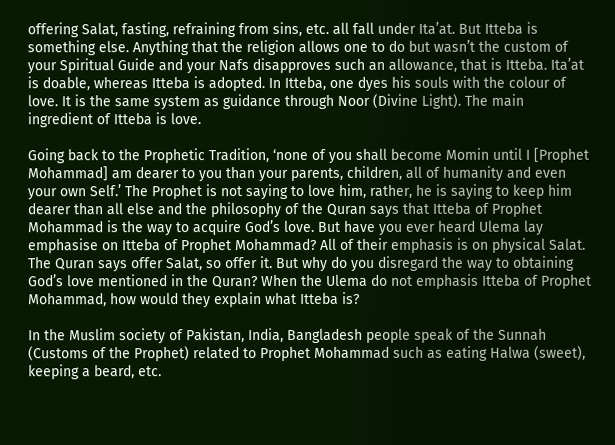offering Salat, fasting, refraining from sins, etc. all fall under Ita’at. But Itteba is something else. Anything that the religion allows one to do but wasn’t the custom of your Spiritual Guide and your Nafs disapproves such an allowance, that is Itteba. Ita’at is doable, whereas Itteba is adopted. In Itteba, one dyes his souls with the colour of love. It is the same system as guidance through Noor (Divine Light). The main ingredient of Itteba is love.

Going back to the Prophetic Tradition, ‘none of you shall become Momin until I [Prophet Mohammad] am dearer to you than your parents, children, all of humanity and even your own Self.’ The Prophet is not saying to love him, rather, he is saying to keep him dearer than all else and the philosophy of the Quran says that Itteba of Prophet Mohammad is the way to acquire God’s love. But have you ever heard Ulema lay emphasise on Itteba of Prophet Mohammad? All of their emphasis is on physical Salat. The Quran says offer Salat, so offer it. But why do you disregard the way to obtaining God’s love mentioned in the Quran? When the Ulema do not emphasis Itteba of Prophet Mohammad, how would they explain what Itteba is?

In the Muslim society of Pakistan, India, Bangladesh people speak of the Sunnah (Customs of the Prophet) related to Prophet Mohammad such as eating Halwa (sweet), keeping a beard, etc.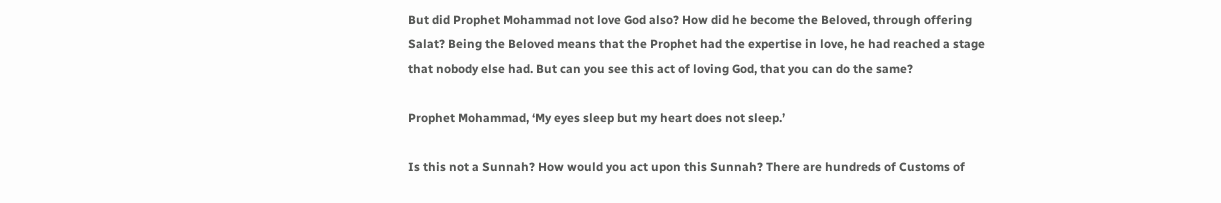But did Prophet Mohammad not love God also? How did he become the Beloved, through offering Salat? Being the Beloved means that the Prophet had the expertise in love, he had reached a stage that nobody else had. But can you see this act of loving God, that you can do the same?

Prophet Mohammad, ‘My eyes sleep but my heart does not sleep.’

Is this not a Sunnah? How would you act upon this Sunnah? There are hundreds of Customs of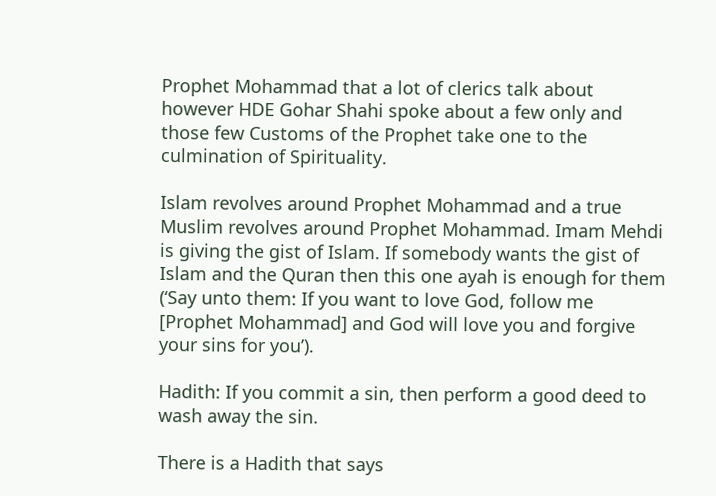Prophet Mohammad that a lot of clerics talk about however HDE Gohar Shahi spoke about a few only and those few Customs of the Prophet take one to the culmination of Spirituality.

Islam revolves around Prophet Mohammad and a true Muslim revolves around Prophet Mohammad. Imam Mehdi is giving the gist of Islam. If somebody wants the gist of Islam and the Quran then this one ayah is enough for them (‘Say unto them: If you want to love God, follow me [Prophet Mohammad] and God will love you and forgive your sins for you’).

Hadith: If you commit a sin, then perform a good deed to wash away the sin.

There is a Hadith that says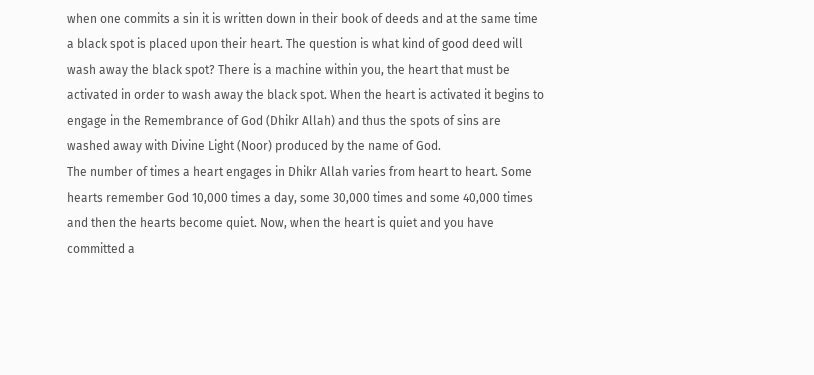when one commits a sin it is written down in their book of deeds and at the same time a black spot is placed upon their heart. The question is what kind of good deed will wash away the black spot? There is a machine within you, the heart that must be activated in order to wash away the black spot. When the heart is activated it begins to engage in the Remembrance of God (Dhikr Allah) and thus the spots of sins are washed away with Divine Light (Noor) produced by the name of God.
The number of times a heart engages in Dhikr Allah varies from heart to heart. Some hearts remember God 10,000 times a day, some 30,000 times and some 40,000 times and then the hearts become quiet. Now, when the heart is quiet and you have committed a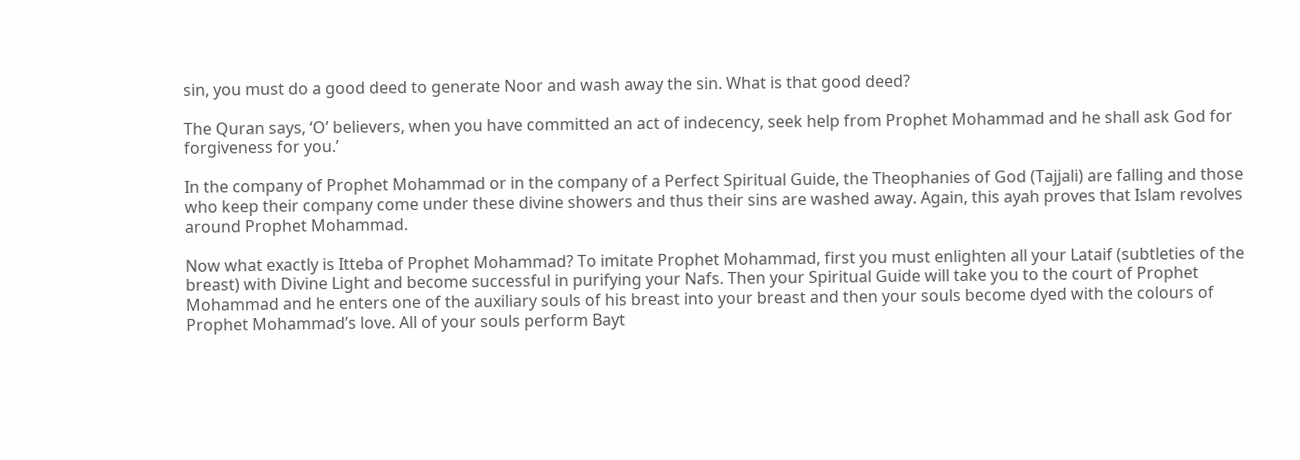sin, you must do a good deed to generate Noor and wash away the sin. What is that good deed?

The Quran says, ‘O’ believers, when you have committed an act of indecency, seek help from Prophet Mohammad and he shall ask God for forgiveness for you.’

In the company of Prophet Mohammad or in the company of a Perfect Spiritual Guide, the Theophanies of God (Tajjali) are falling and those who keep their company come under these divine showers and thus their sins are washed away. Again, this ayah proves that Islam revolves around Prophet Mohammad.

Now what exactly is Itteba of Prophet Mohammad? To imitate Prophet Mohammad, first you must enlighten all your Lataif (subtleties of the breast) with Divine Light and become successful in purifying your Nafs. Then your Spiritual Guide will take you to the court of Prophet Mohammad and he enters one of the auxiliary souls of his breast into your breast and then your souls become dyed with the colours of Prophet Mohammad’s love. All of your souls perform Bayt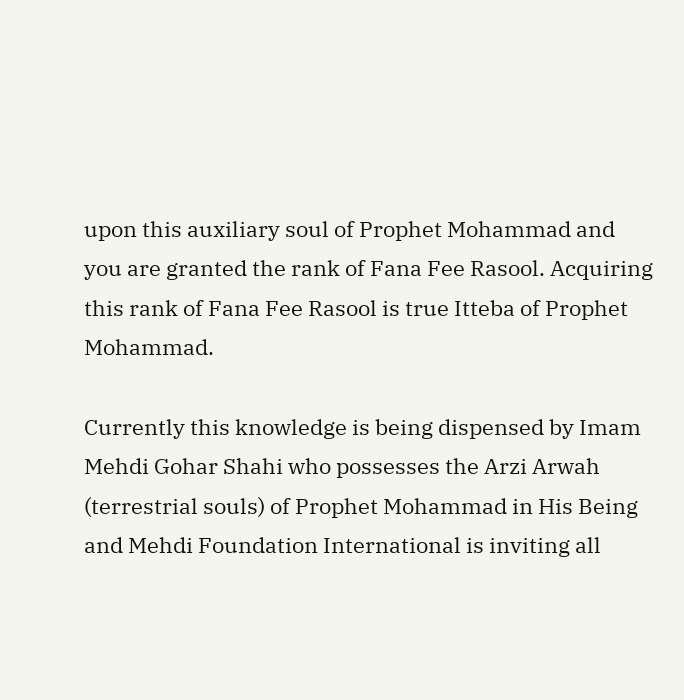upon this auxiliary soul of Prophet Mohammad and you are granted the rank of Fana Fee Rasool. Acquiring this rank of Fana Fee Rasool is true Itteba of Prophet Mohammad.

Currently this knowledge is being dispensed by Imam Mehdi Gohar Shahi who possesses the Arzi Arwah (terrestrial souls) of Prophet Mohammad in His Being and Mehdi Foundation International is inviting all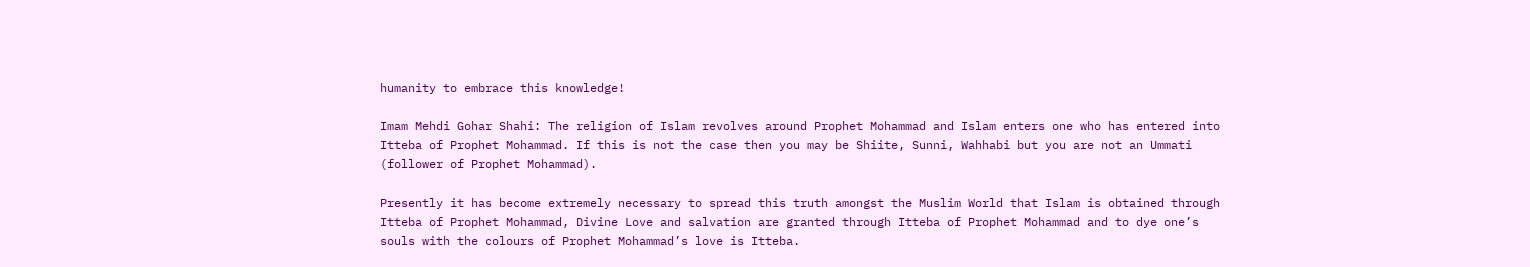humanity to embrace this knowledge!

Imam Mehdi Gohar Shahi: The religion of Islam revolves around Prophet Mohammad and Islam enters one who has entered into Itteba of Prophet Mohammad. If this is not the case then you may be Shiite, Sunni, Wahhabi but you are not an Ummati (follower of Prophet Mohammad).

Presently it has become extremely necessary to spread this truth amongst the Muslim World that Islam is obtained through Itteba of Prophet Mohammad, Divine Love and salvation are granted through Itteba of Prophet Mohammad and to dye one’s souls with the colours of Prophet Mohammad’s love is Itteba.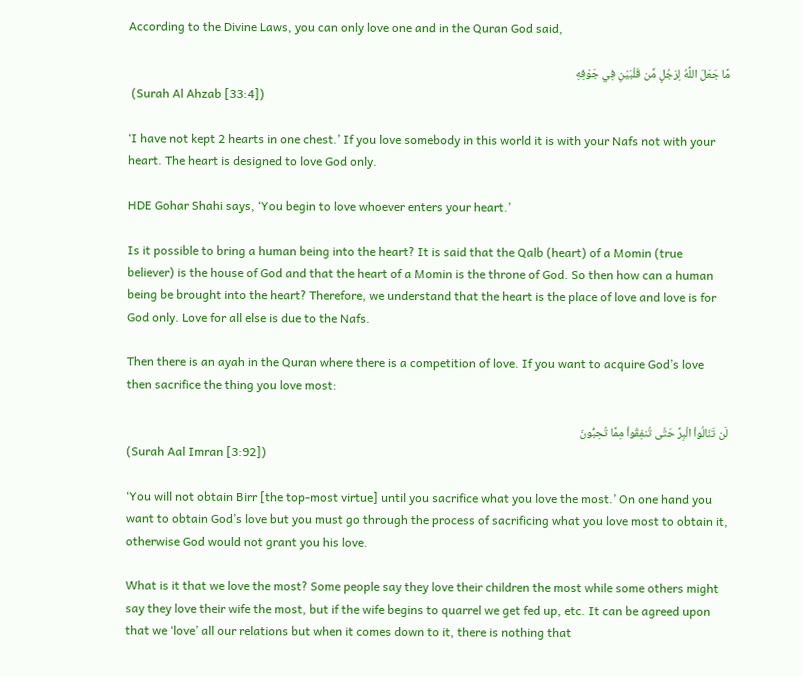According to the Divine Laws, you can only love one and in the Quran God said,

مَّا جَعَلَ اللَّهُ لِرَجُلٍ مِّن قَلْبَيْنِ فِي جَوْفِهِ
 (Surah Al Ahzab [33:4])

‘I have not kept 2 hearts in one chest.’ If you love somebody in this world it is with your Nafs not with your heart. The heart is designed to love God only.

HDE Gohar Shahi says, ‘You begin to love whoever enters your heart.’

Is it possible to bring a human being into the heart? It is said that the Qalb (heart) of a Momin (true believer) is the house of God and that the heart of a Momin is the throne of God. So then how can a human being be brought into the heart? Therefore, we understand that the heart is the place of love and love is for God only. Love for all else is due to the Nafs.

Then there is an ayah in the Quran where there is a competition of love. If you want to acquire God’s love then sacrifice the thing you love most:

لَن تَنَالُواْ الْبِرَّ حَتَّى تُنفِقُواْ مِمَّا تُحِبُّونَ
(Surah Aal Imran [3:92])

‘You will not obtain Birr [the top-most virtue] until you sacrifice what you love the most.’ On one hand you want to obtain God’s love but you must go through the process of sacrificing what you love most to obtain it, otherwise God would not grant you his love.

What is it that we love the most? Some people say they love their children the most while some others might say they love their wife the most, but if the wife begins to quarrel we get fed up, etc. It can be agreed upon that we ‘love’ all our relations but when it comes down to it, there is nothing that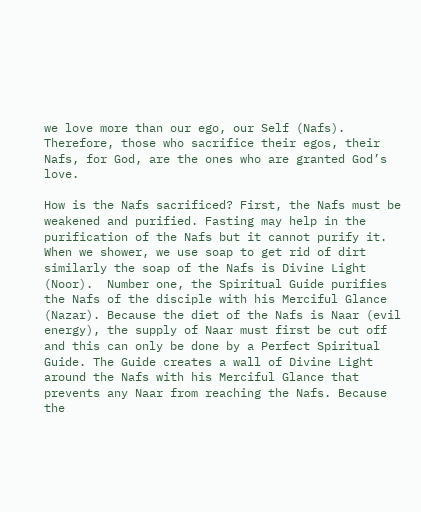we love more than our ego, our Self (Nafs). Therefore, those who sacrifice their egos, their Nafs, for God, are the ones who are granted God’s love.

How is the Nafs sacrificed? First, the Nafs must be weakened and purified. Fasting may help in the purification of the Nafs but it cannot purify it. When we shower, we use soap to get rid of dirt similarly the soap of the Nafs is Divine Light (Noor).  Number one, the Spiritual Guide purifies the Nafs of the disciple with his Merciful Glance (Nazar). Because the diet of the Nafs is Naar (evil energy), the supply of Naar must first be cut off and this can only be done by a Perfect Spiritual Guide. The Guide creates a wall of Divine Light around the Nafs with his Merciful Glance that prevents any Naar from reaching the Nafs. Because the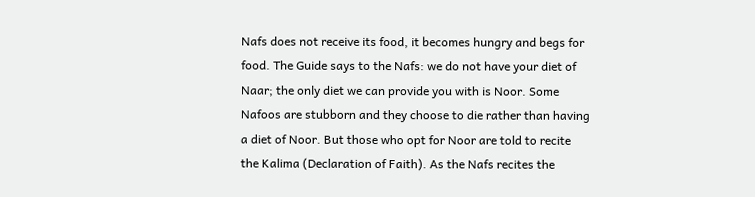Nafs does not receive its food, it becomes hungry and begs for food. The Guide says to the Nafs: we do not have your diet of Naar; the only diet we can provide you with is Noor. Some Nafoos are stubborn and they choose to die rather than having a diet of Noor. But those who opt for Noor are told to recite the Kalima (Declaration of Faith). As the Nafs recites the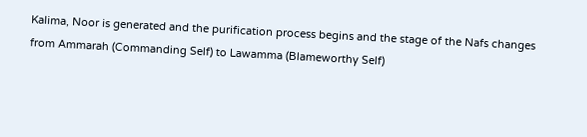Kalima, Noor is generated and the purification process begins and the stage of the Nafs changes from Ammarah (Commanding Self) to Lawamma (Blameworthy Self)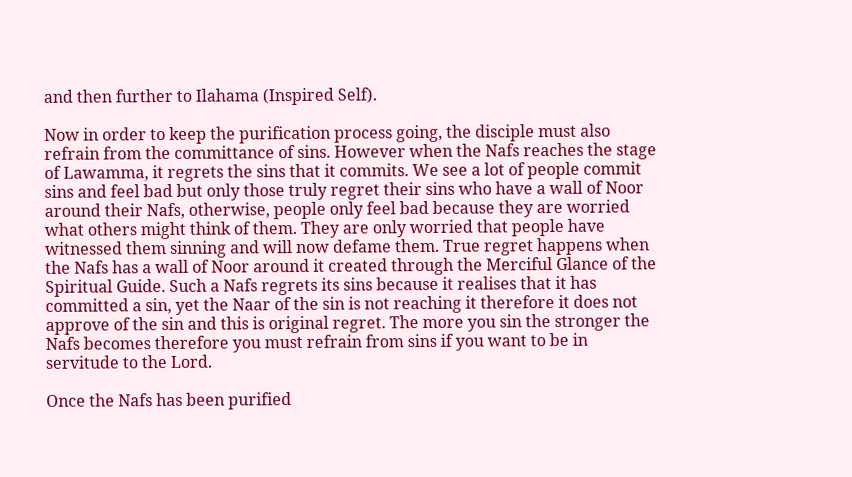and then further to Ilahama (Inspired Self).

Now in order to keep the purification process going, the disciple must also refrain from the committance of sins. However when the Nafs reaches the stage of Lawamma, it regrets the sins that it commits. We see a lot of people commit sins and feel bad but only those truly regret their sins who have a wall of Noor around their Nafs, otherwise, people only feel bad because they are worried what others might think of them. They are only worried that people have witnessed them sinning and will now defame them. True regret happens when the Nafs has a wall of Noor around it created through the Merciful Glance of the Spiritual Guide. Such a Nafs regrets its sins because it realises that it has committed a sin, yet the Naar of the sin is not reaching it therefore it does not approve of the sin and this is original regret. The more you sin the stronger the Nafs becomes therefore you must refrain from sins if you want to be in servitude to the Lord.

Once the Nafs has been purified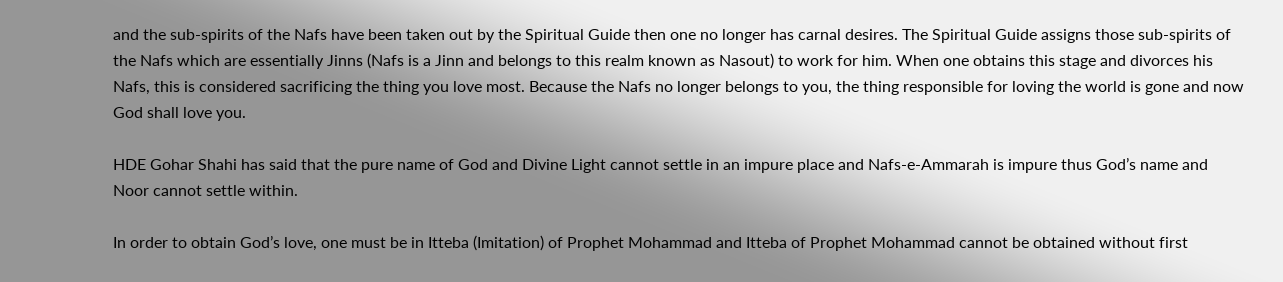and the sub-spirits of the Nafs have been taken out by the Spiritual Guide then one no longer has carnal desires. The Spiritual Guide assigns those sub-spirits of the Nafs which are essentially Jinns (Nafs is a Jinn and belongs to this realm known as Nasout) to work for him. When one obtains this stage and divorces his Nafs, this is considered sacrificing the thing you love most. Because the Nafs no longer belongs to you, the thing responsible for loving the world is gone and now God shall love you.

HDE Gohar Shahi has said that the pure name of God and Divine Light cannot settle in an impure place and Nafs-e-Ammarah is impure thus God’s name and Noor cannot settle within.

In order to obtain God’s love, one must be in Itteba (Imitation) of Prophet Mohammad and Itteba of Prophet Mohammad cannot be obtained without first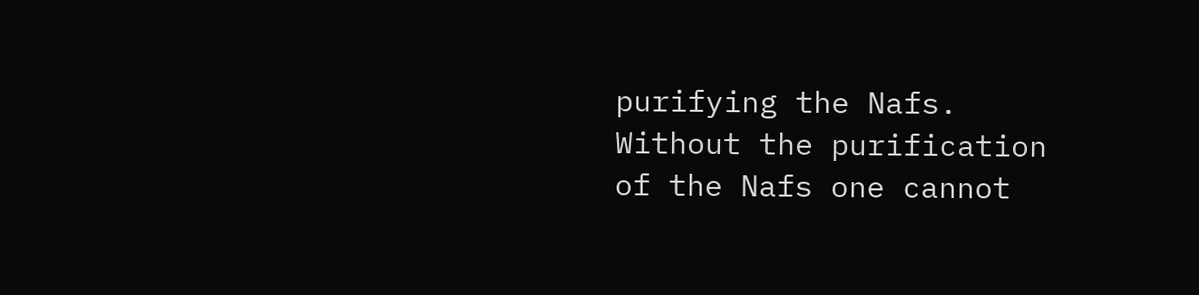purifying the Nafs. Without the purification of the Nafs one cannot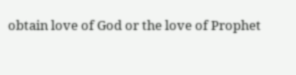obtain love of God or the love of Prophet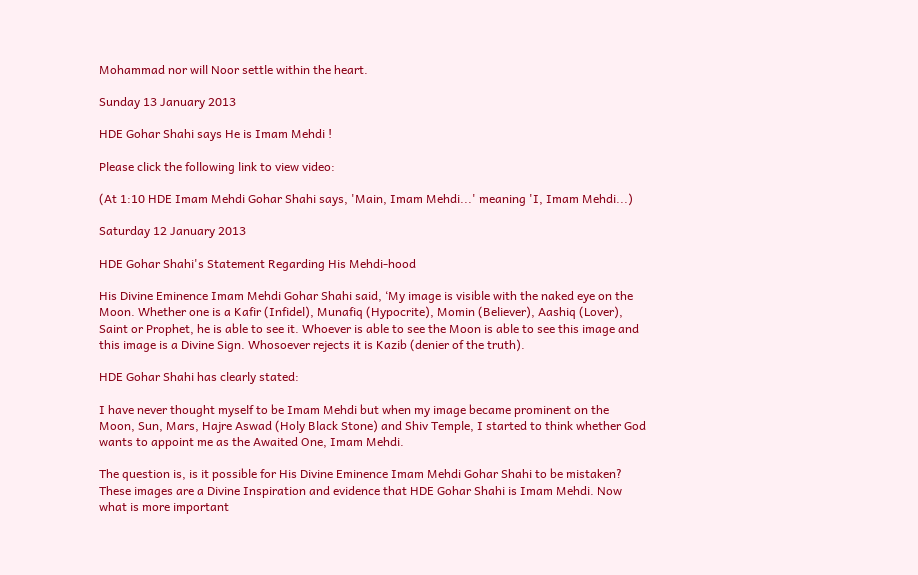Mohammad nor will Noor settle within the heart.

Sunday 13 January 2013

HDE Gohar Shahi says He is Imam Mehdi !

Please click the following link to view video:

(At 1:10 HDE Imam Mehdi Gohar Shahi says, 'Main, Imam Mehdi...' meaning 'I, Imam Mehdi...)

Saturday 12 January 2013

HDE Gohar Shahi's Statement Regarding His Mehdi-hood

His Divine Eminence Imam Mehdi Gohar Shahi said, ‘My image is visible with the naked eye on the Moon. Whether one is a Kafir (Infidel), Munafiq (Hypocrite), Momin (Believer), Aashiq (Lover), Saint or Prophet, he is able to see it. Whoever is able to see the Moon is able to see this image and this image is a Divine Sign. Whosoever rejects it is Kazib (denier of the truth).

HDE Gohar Shahi has clearly stated:

I have never thought myself to be Imam Mehdi but when my image became prominent on the Moon, Sun, Mars, Hajre Aswad (Holy Black Stone) and Shiv Temple, I started to think whether God wants to appoint me as the Awaited One, Imam Mehdi.

The question is, is it possible for His Divine Eminence Imam Mehdi Gohar Shahi to be mistaken?
These images are a Divine Inspiration and evidence that HDE Gohar Shahi is Imam Mehdi. Now what is more important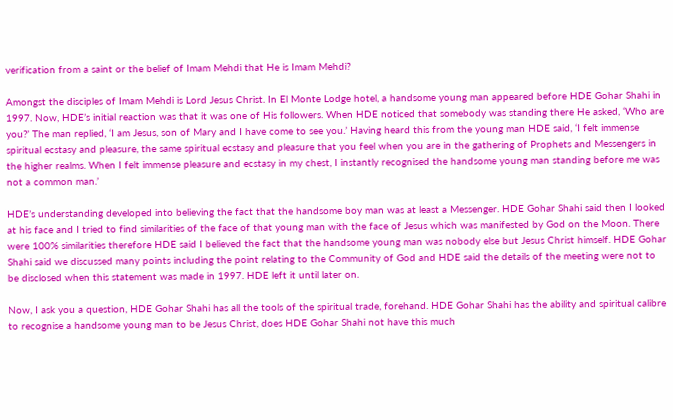verification from a saint or the belief of Imam Mehdi that He is Imam Mehdi?

Amongst the disciples of Imam Mehdi is Lord Jesus Christ. In El Monte Lodge hotel, a handsome young man appeared before HDE Gohar Shahi in 1997. Now, HDE’s initial reaction was that it was one of His followers. When HDE noticed that somebody was standing there He asked, ‘Who are you?’ The man replied, ‘I am Jesus, son of Mary and I have come to see you.’ Having heard this from the young man HDE said, ‘I felt immense spiritual ecstasy and pleasure, the same spiritual ecstasy and pleasure that you feel when you are in the gathering of Prophets and Messengers in the higher realms. When I felt immense pleasure and ecstasy in my chest, I instantly recognised the handsome young man standing before me was not a common man.’

HDE’s understanding developed into believing the fact that the handsome boy man was at least a Messenger. HDE Gohar Shahi said then I looked at his face and I tried to find similarities of the face of that young man with the face of Jesus which was manifested by God on the Moon. There were 100% similarities therefore HDE said I believed the fact that the handsome young man was nobody else but Jesus Christ himself. HDE Gohar Shahi said we discussed many points including the point relating to the Community of God and HDE said the details of the meeting were not to be disclosed when this statement was made in 1997. HDE left it until later on.

Now, I ask you a question, HDE Gohar Shahi has all the tools of the spiritual trade, forehand. HDE Gohar Shahi has the ability and spiritual calibre to recognise a handsome young man to be Jesus Christ, does HDE Gohar Shahi not have this much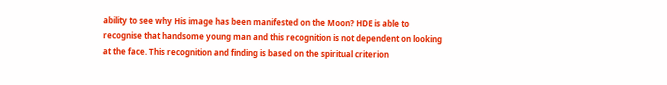ability to see why His image has been manifested on the Moon? HDE is able to recognise that handsome young man and this recognition is not dependent on looking at the face. This recognition and finding is based on the spiritual criterion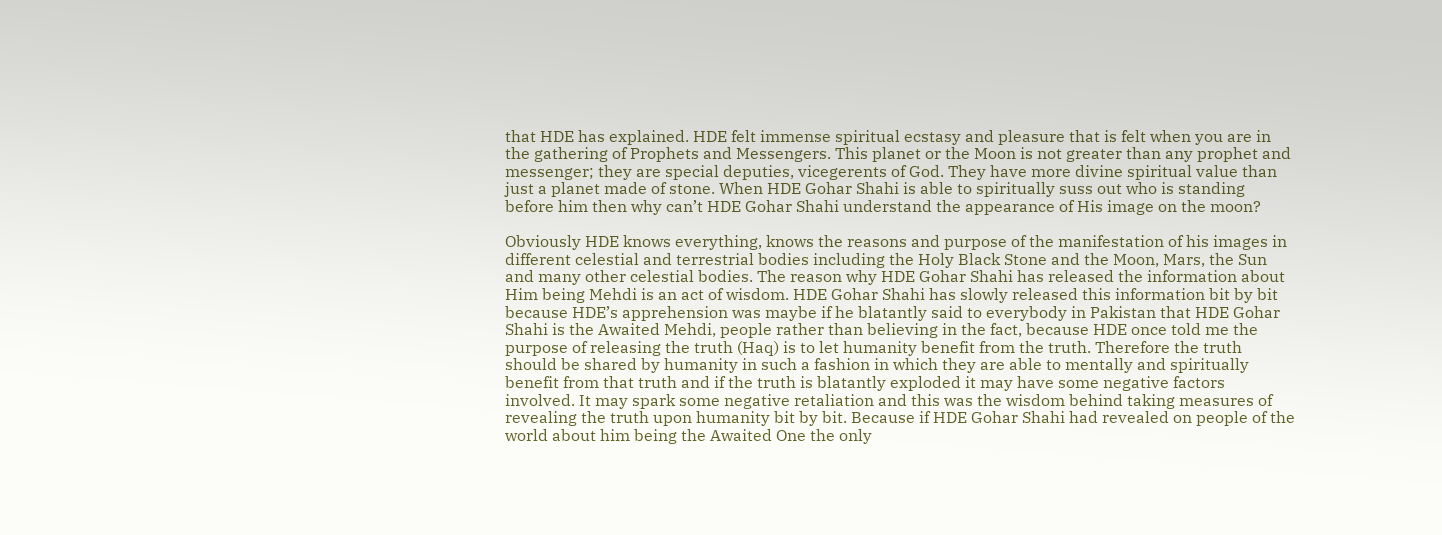that HDE has explained. HDE felt immense spiritual ecstasy and pleasure that is felt when you are in the gathering of Prophets and Messengers. This planet or the Moon is not greater than any prophet and messenger; they are special deputies, vicegerents of God. They have more divine spiritual value than just a planet made of stone. When HDE Gohar Shahi is able to spiritually suss out who is standing before him then why can’t HDE Gohar Shahi understand the appearance of His image on the moon?

Obviously HDE knows everything, knows the reasons and purpose of the manifestation of his images in different celestial and terrestrial bodies including the Holy Black Stone and the Moon, Mars, the Sun and many other celestial bodies. The reason why HDE Gohar Shahi has released the information about Him being Mehdi is an act of wisdom. HDE Gohar Shahi has slowly released this information bit by bit because HDE’s apprehension was maybe if he blatantly said to everybody in Pakistan that HDE Gohar Shahi is the Awaited Mehdi, people rather than believing in the fact, because HDE once told me the purpose of releasing the truth (Haq) is to let humanity benefit from the truth. Therefore the truth should be shared by humanity in such a fashion in which they are able to mentally and spiritually benefit from that truth and if the truth is blatantly exploded it may have some negative factors involved. It may spark some negative retaliation and this was the wisdom behind taking measures of revealing the truth upon humanity bit by bit. Because if HDE Gohar Shahi had revealed on people of the world about him being the Awaited One the only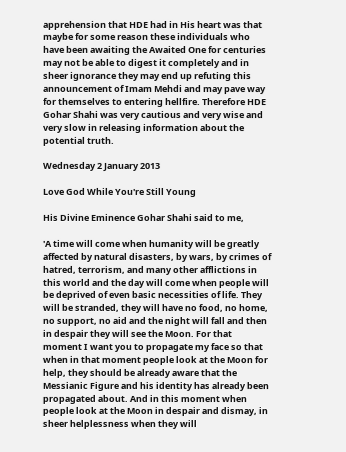apprehension that HDE had in His heart was that maybe for some reason these individuals who have been awaiting the Awaited One for centuries may not be able to digest it completely and in sheer ignorance they may end up refuting this announcement of Imam Mehdi and may pave way for themselves to entering hellfire. Therefore HDE Gohar Shahi was very cautious and very wise and very slow in releasing information about the potential truth.

Wednesday 2 January 2013

Love God While You're Still Young

His Divine Eminence Gohar Shahi said to me,

'A time will come when humanity will be greatly affected by natural disasters, by wars, by crimes of hatred, terrorism, and many other afflictions in this world and the day will come when people will be deprived of even basic necessities of life. They will be stranded, they will have no food, no home, no support, no aid and the night will fall and then in despair they will see the Moon. For that moment I want you to propagate my face so that when in that moment people look at the Moon for help, they should be already aware that the Messianic Figure and his identity has already been propagated about. And in this moment when people look at the Moon in despair and dismay, in sheer helplessness when they will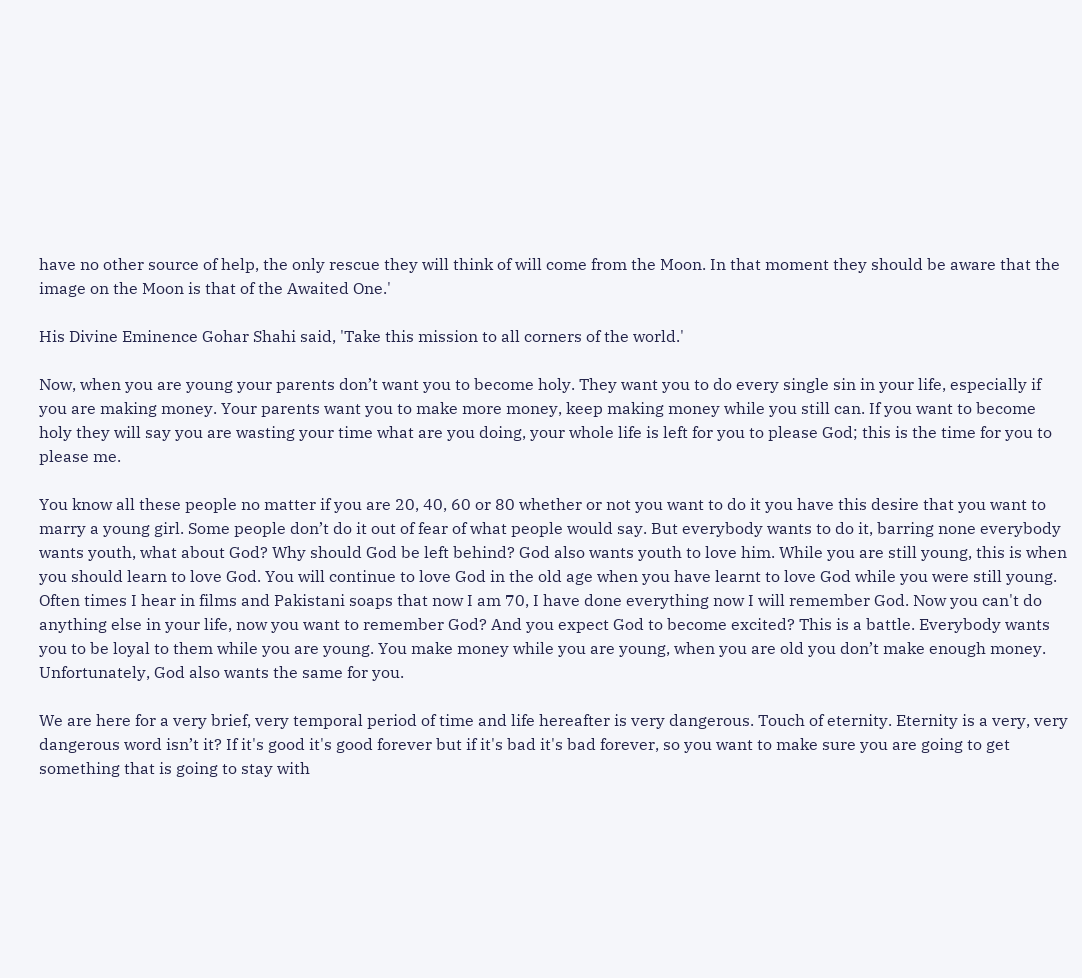have no other source of help, the only rescue they will think of will come from the Moon. In that moment they should be aware that the image on the Moon is that of the Awaited One.'

His Divine Eminence Gohar Shahi said, 'Take this mission to all corners of the world.'

Now, when you are young your parents don’t want you to become holy. They want you to do every single sin in your life, especially if you are making money. Your parents want you to make more money, keep making money while you still can. If you want to become holy they will say you are wasting your time what are you doing, your whole life is left for you to please God; this is the time for you to please me.

You know all these people no matter if you are 20, 40, 60 or 80 whether or not you want to do it you have this desire that you want to marry a young girl. Some people don’t do it out of fear of what people would say. But everybody wants to do it, barring none everybody wants youth, what about God? Why should God be left behind? God also wants youth to love him. While you are still young, this is when you should learn to love God. You will continue to love God in the old age when you have learnt to love God while you were still young. Often times I hear in films and Pakistani soaps that now I am 70, I have done everything now I will remember God. Now you can't do anything else in your life, now you want to remember God? And you expect God to become excited? This is a battle. Everybody wants you to be loyal to them while you are young. You make money while you are young, when you are old you don’t make enough money. Unfortunately, God also wants the same for you.

We are here for a very brief, very temporal period of time and life hereafter is very dangerous. Touch of eternity. Eternity is a very, very dangerous word isn’t it? If it's good it's good forever but if it's bad it's bad forever, so you want to make sure you are going to get something that is going to stay with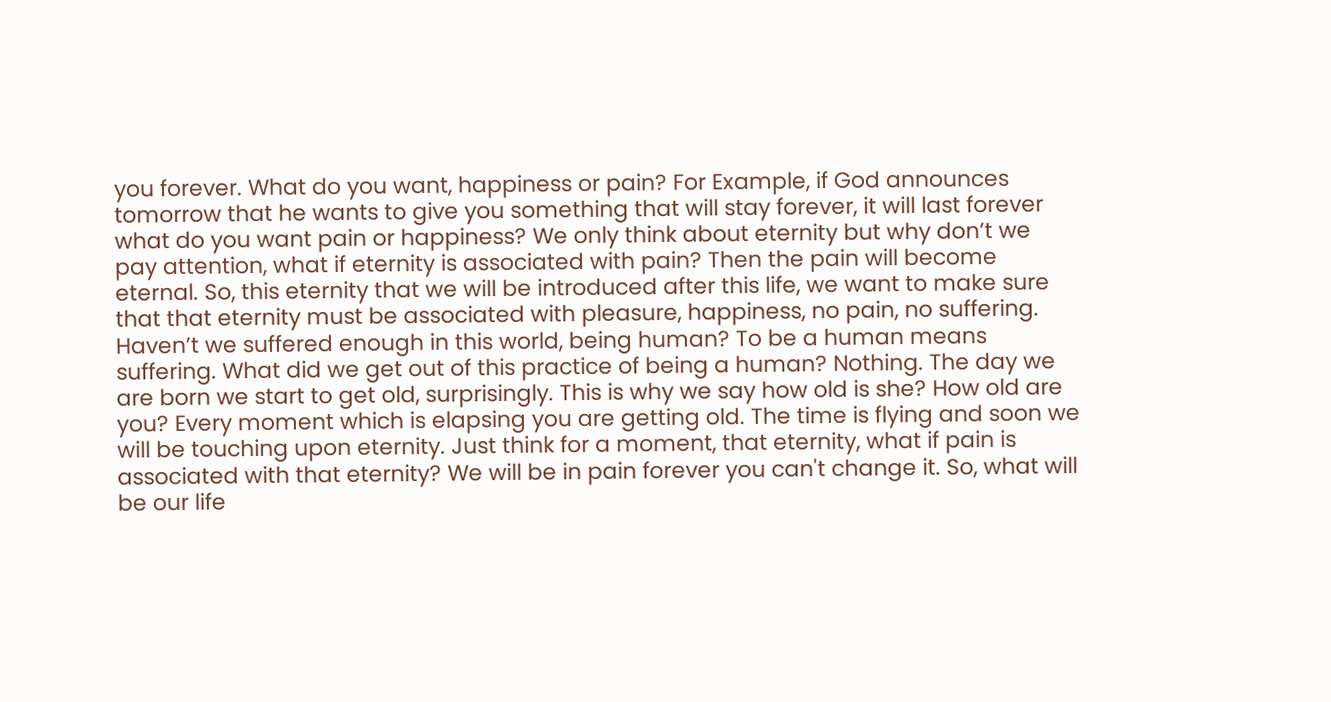you forever. What do you want, happiness or pain? For Example, if God announces tomorrow that he wants to give you something that will stay forever, it will last forever what do you want pain or happiness? We only think about eternity but why don’t we pay attention, what if eternity is associated with pain? Then the pain will become eternal. So, this eternity that we will be introduced after this life, we want to make sure that that eternity must be associated with pleasure, happiness, no pain, no suffering. Haven’t we suffered enough in this world, being human? To be a human means suffering. What did we get out of this practice of being a human? Nothing. The day we are born we start to get old, surprisingly. This is why we say how old is she? How old are you? Every moment which is elapsing you are getting old. The time is flying and soon we will be touching upon eternity. Just think for a moment, that eternity, what if pain is associated with that eternity? We will be in pain forever you can't change it. So, what will be our life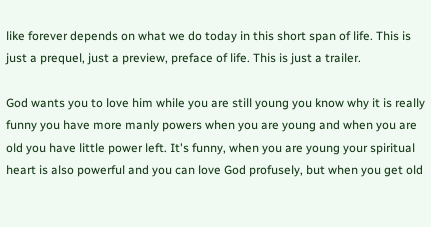like forever depends on what we do today in this short span of life. This is just a prequel, just a preview, preface of life. This is just a trailer.

God wants you to love him while you are still young you know why it is really funny you have more manly powers when you are young and when you are old you have little power left. It's funny, when you are young your spiritual heart is also powerful and you can love God profusely, but when you get old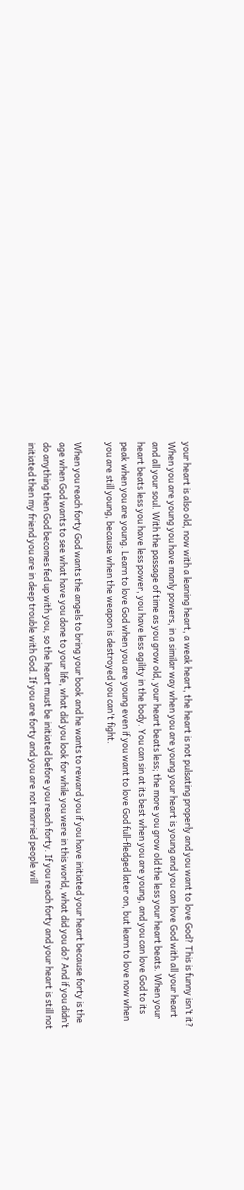your heart is also old, now with a leaning heart, a weak heart, the heart is not pulsating properly and you want to love God? This is funny isn’t it? When you are young you have manly powers, in a similar way when you are young your heart is young and you can love God with all your heart and all your soul. With the passage of time as you grow old, your heart beats less; the more you grow old the less your heart beats. When your heart beats less you have less power, you have less agility in the body. You can sin at its best when you are young, and you can love God to its peak when you are young. Learn to love God when you are young even if you want to love God full-fledged later on, but learn to love now when you are still young, because when the weapon is destroyed you can't fight.

When you reach forty God wants the angels to bring your book and he wants to reward you if you have initiated your heart because forty is the age when God wants to see what have you done to your life, what did you look for while you were in this world, what did you do? And if you didn’t do anything then God becomes fed up with you, so the heart must be initiated before you reach forty. If you reach forty and your heart is still not initiated then my friend you are in deep trouble with God. If you are forty and you are not married people will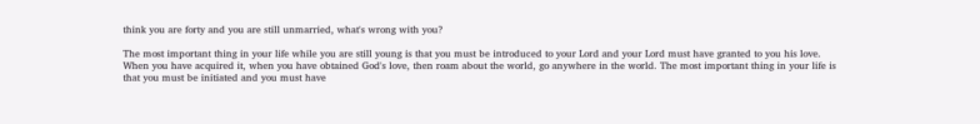think you are forty and you are still unmarried, what's wrong with you?

The most important thing in your life while you are still young is that you must be introduced to your Lord and your Lord must have granted to you his love. When you have acquired it, when you have obtained God's love, then roam about the world, go anywhere in the world. The most important thing in your life is that you must be initiated and you must have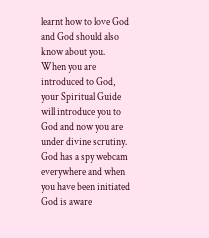learnt how to love God and God should also know about you. When you are introduced to God, your Spiritual Guide will introduce you to God and now you are under divine scrutiny. God has a spy webcam everywhere and when you have been initiated God is aware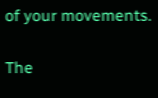of your movements.

The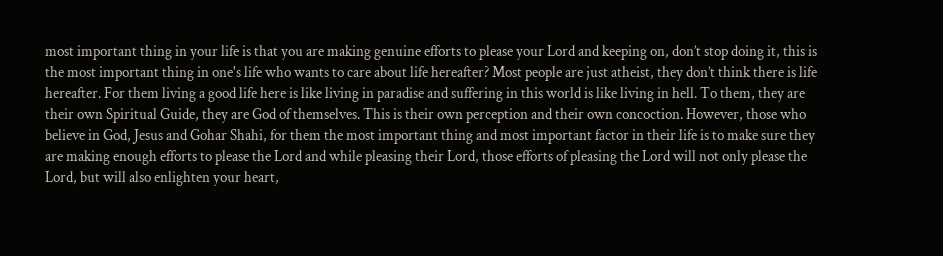most important thing in your life is that you are making genuine efforts to please your Lord and keeping on, don’t stop doing it, this is the most important thing in one's life who wants to care about life hereafter? Most people are just atheist, they don’t think there is life hereafter. For them living a good life here is like living in paradise and suffering in this world is like living in hell. To them, they are their own Spiritual Guide, they are God of themselves. This is their own perception and their own concoction. However, those who believe in God, Jesus and Gohar Shahi, for them the most important thing and most important factor in their life is to make sure they are making enough efforts to please the Lord and while pleasing their Lord, those efforts of pleasing the Lord will not only please the Lord, but will also enlighten your heart,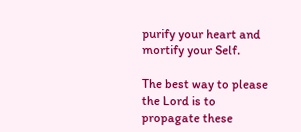purify your heart and mortify your Self.

The best way to please the Lord is to propagate these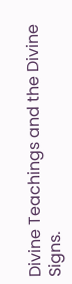Divine Teachings and the Divine Signs.